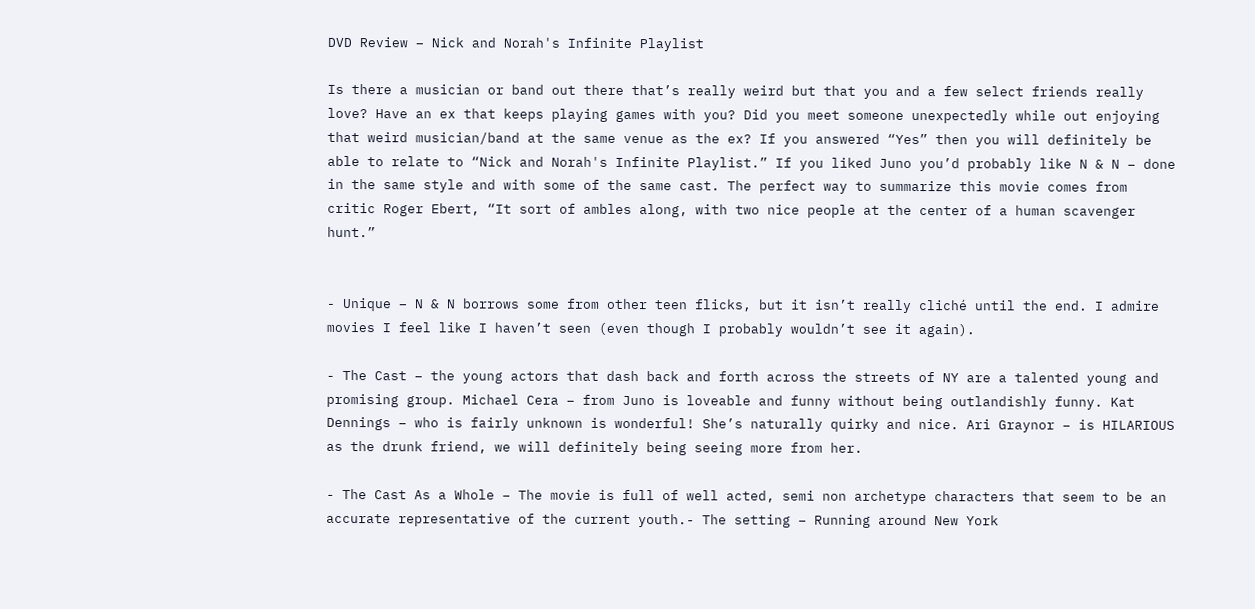DVD Review – Nick and Norah's Infinite Playlist

Is there a musician or band out there that’s really weird but that you and a few select friends really love? Have an ex that keeps playing games with you? Did you meet someone unexpectedly while out enjoying that weird musician/band at the same venue as the ex? If you answered “Yes” then you will definitely be able to relate to “Nick and Norah's Infinite Playlist.” If you liked Juno you’d probably like N & N – done in the same style and with some of the same cast. The perfect way to summarize this movie comes from critic Roger Ebert, “It sort of ambles along, with two nice people at the center of a human scavenger hunt.”


- Unique – N & N borrows some from other teen flicks, but it isn’t really cliché until the end. I admire movies I feel like I haven’t seen (even though I probably wouldn’t see it again).

- The Cast – the young actors that dash back and forth across the streets of NY are a talented young and promising group. Michael Cera – from Juno is loveable and funny without being outlandishly funny. Kat Dennings – who is fairly unknown is wonderful! She’s naturally quirky and nice. Ari Graynor – is HILARIOUS as the drunk friend, we will definitely being seeing more from her.

- The Cast As a Whole – The movie is full of well acted, semi non archetype characters that seem to be an accurate representative of the current youth.- The setting – Running around New York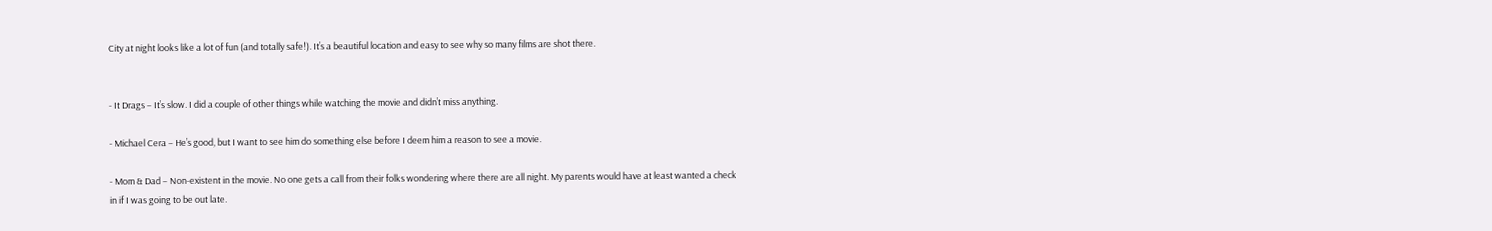City at night looks like a lot of fun (and totally safe!). It’s a beautiful location and easy to see why so many films are shot there.


- It Drags – It’s slow. I did a couple of other things while watching the movie and didn’t miss anything.

- Michael Cera – He’s good, but I want to see him do something else before I deem him a reason to see a movie.

- Mom & Dad – Non-existent in the movie. No one gets a call from their folks wondering where there are all night. My parents would have at least wanted a check in if I was going to be out late.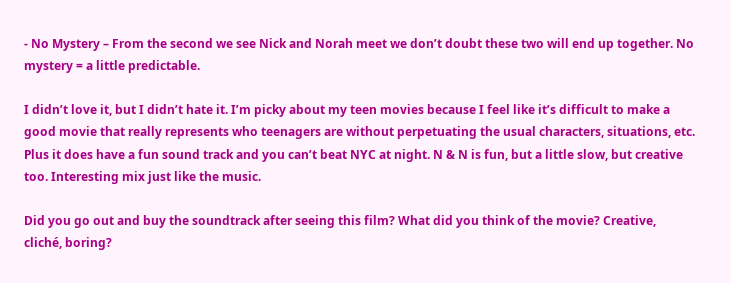- No Mystery – From the second we see Nick and Norah meet we don’t doubt these two will end up together. No mystery = a little predictable.

I didn’t love it, but I didn’t hate it. I’m picky about my teen movies because I feel like it’s difficult to make a good movie that really represents who teenagers are without perpetuating the usual characters, situations, etc. Plus it does have a fun sound track and you can’t beat NYC at night. N & N is fun, but a little slow, but creative too. Interesting mix just like the music.

Did you go out and buy the soundtrack after seeing this film? What did you think of the movie? Creative, cliché, boring?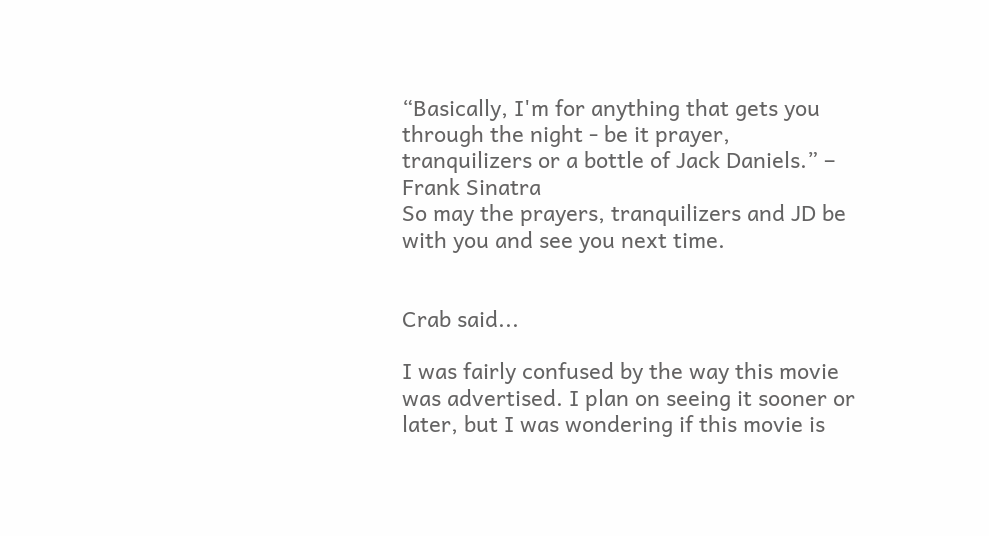“Basically, I'm for anything that gets you through the night - be it prayer, tranquilizers or a bottle of Jack Daniels.” – Frank Sinatra
So may the prayers, tranquilizers and JD be with you and see you next time.


Crab said...

I was fairly confused by the way this movie was advertised. I plan on seeing it sooner or later, but I was wondering if this movie is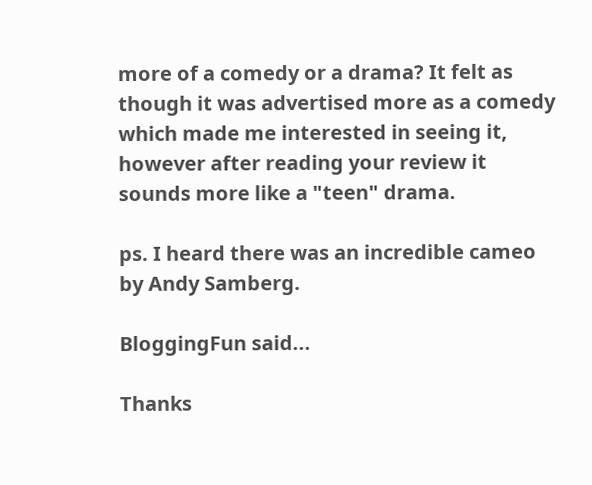more of a comedy or a drama? It felt as though it was advertised more as a comedy which made me interested in seeing it, however after reading your review it sounds more like a "teen" drama.

ps. I heard there was an incredible cameo by Andy Samberg.

BloggingFun said...

Thanks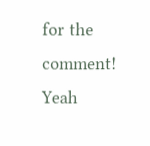for the comment! Yeah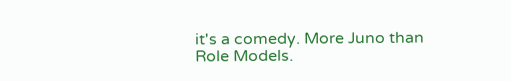it's a comedy. More Juno than Role Models.